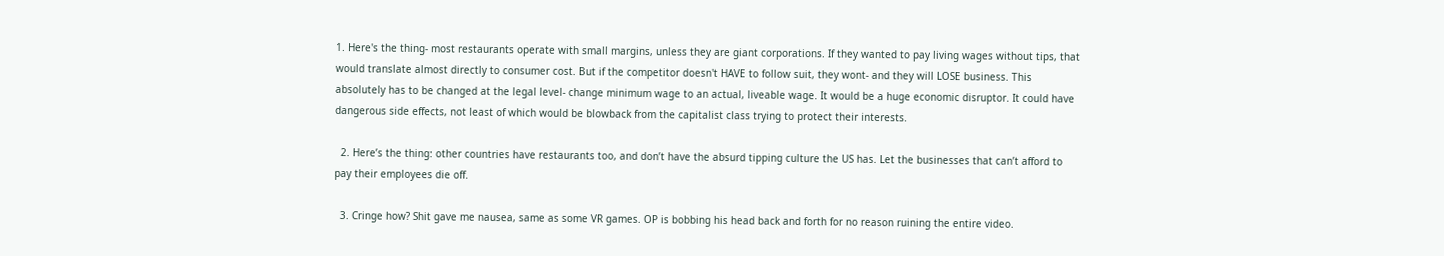1. Here's the thing- most restaurants operate with small margins, unless they are giant corporations. If they wanted to pay living wages without tips, that would translate almost directly to consumer cost. But if the competitor doesn't HAVE to follow suit, they wont- and they will LOSE business. This absolutely has to be changed at the legal level- change minimum wage to an actual, liveable wage. It would be a huge economic disruptor. It could have dangerous side effects, not least of which would be blowback from the capitalist class trying to protect their interests.

  2. Here’s the thing: other countries have restaurants too, and don’t have the absurd tipping culture the US has. Let the businesses that can’t afford to pay their employees die off.

  3. Cringe how? Shit gave me nausea, same as some VR games. OP is bobbing his head back and forth for no reason ruining the entire video.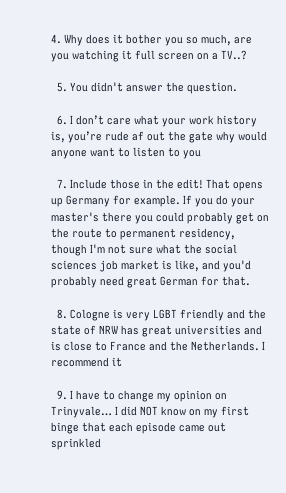4. Why does it bother you so much, are you watching it full screen on a TV..?

  5. You didn't answer the question.

  6. I don’t care what your work history is, you’re rude af out the gate why would anyone want to listen to you

  7. Include those in the edit! That opens up Germany for example. If you do your master's there you could probably get on the route to permanent residency, though I'm not sure what the social sciences job market is like, and you'd probably need great German for that.

  8. Cologne is very LGBT friendly and the state of NRW has great universities and is close to France and the Netherlands. I recommend it

  9. I have to change my opinion on Trinyvale… I did NOT know on my first binge that each episode came out sprinkled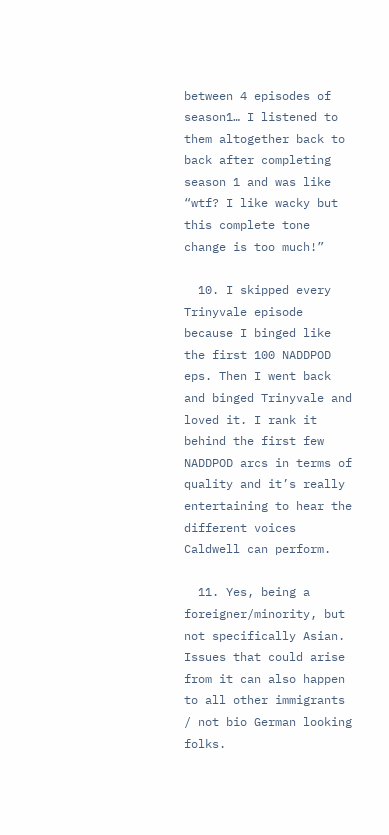between 4 episodes of season1… I listened to them altogether back to back after completing season 1 and was like “wtf? I like wacky but this complete tone change is too much!”

  10. I skipped every Trinyvale episode because I binged like the first 100 NADDPOD eps. Then I went back and binged Trinyvale and loved it. I rank it behind the first few NADDPOD arcs in terms of quality and it’s really entertaining to hear the different voices Caldwell can perform.

  11. Yes, being a foreigner/minority, but not specifically Asian. Issues that could arise from it can also happen to all other immigrants / not bio German looking folks.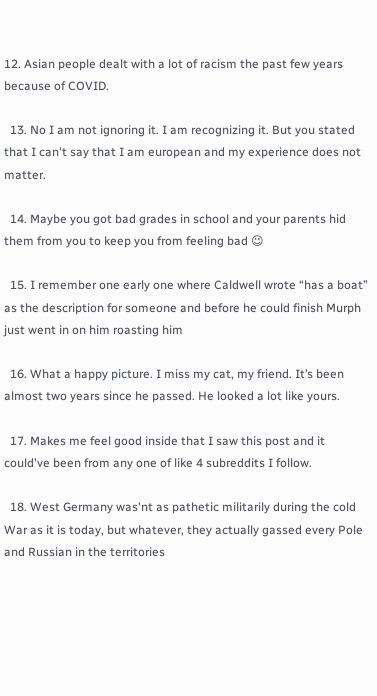12. Asian people dealt with a lot of racism the past few years because of COVID.

  13. No I am not ignoring it. I am recognizing it. But you stated that I can't say that I am european and my experience does not matter.

  14. Maybe you got bad grades in school and your parents hid them from you to keep you from feeling bad 😉

  15. I remember one early one where Caldwell wrote “has a boat” as the description for someone and before he could finish Murph just went in on him roasting him

  16. What a happy picture. I miss my cat, my friend. It’s been almost two years since he passed. He looked a lot like yours.

  17. Makes me feel good inside that I saw this post and it could've been from any one of like 4 subreddits I follow.

  18. West Germany was'nt as pathetic militarily during the cold War as it is today, but whatever, they actually gassed every Pole and Russian in the territories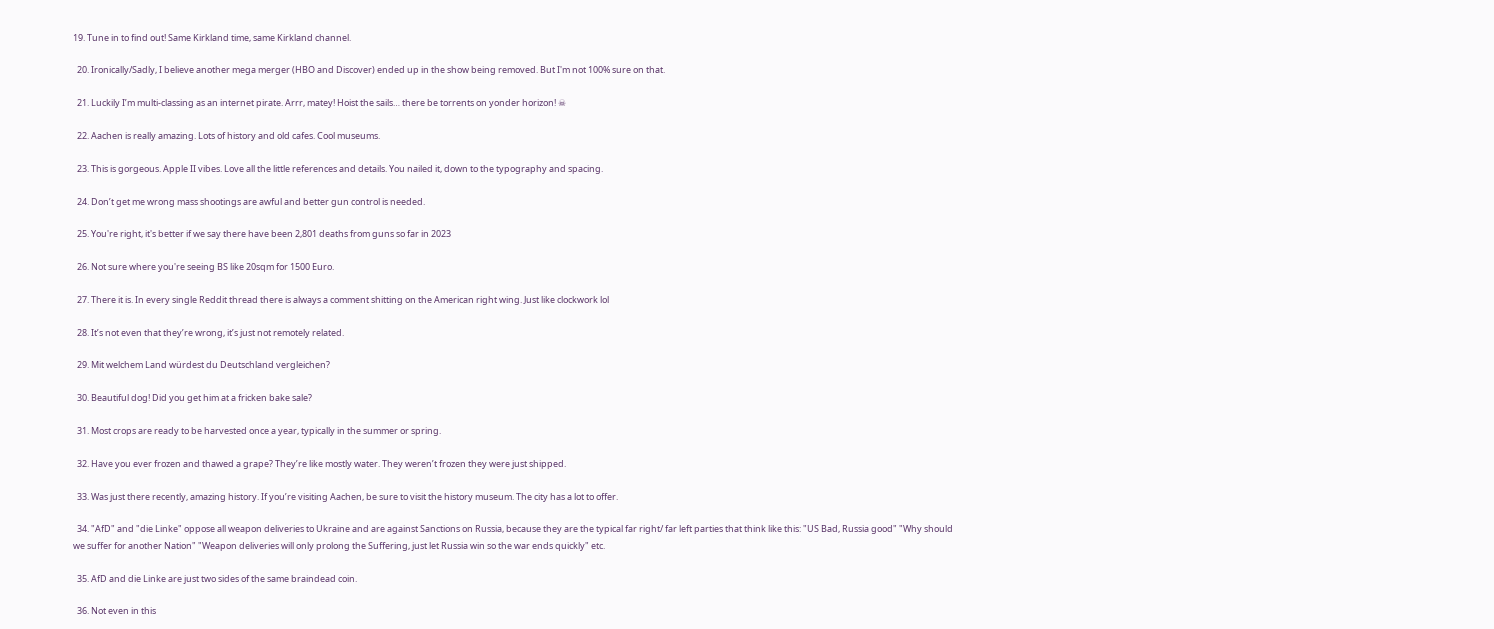19. Tune in to find out! Same Kirkland time, same Kirkland channel.

  20. Ironically/Sadly, I believe another mega merger (HBO and Discover) ended up in the show being removed. But I'm not 100% sure on that.

  21. Luckily I’m multi-classing as an internet pirate. Arrr, matey! Hoist the sails… there be torrents on yonder horizon! ☠

  22. Aachen is really amazing. Lots of history and old cafes. Cool museums.

  23. This is gorgeous. Apple II vibes. Love all the little references and details. You nailed it, down to the typography and spacing.

  24. Don’t get me wrong mass shootings are awful and better gun control is needed.

  25. You're right, it's better if we say there have been 2,801 deaths from guns so far in 2023

  26. Not sure where you're seeing BS like 20sqm for 1500 Euro.

  27. There it is. In every single Reddit thread there is always a comment shitting on the American right wing. Just like clockwork lol

  28. It’s not even that they’re wrong, it’s just not remotely related.

  29. Mit welchem Land würdest du Deutschland vergleichen?

  30. Beautiful dog! Did you get him at a fricken bake sale?

  31. Most crops are ready to be harvested once a year, typically in the summer or spring.

  32. Have you ever frozen and thawed a grape? They’re like mostly water. They weren’t frozen they were just shipped.

  33. Was just there recently, amazing history. If you’re visiting Aachen, be sure to visit the history museum. The city has a lot to offer.

  34. "AfD" and "die Linke" oppose all weapon deliveries to Ukraine and are against Sanctions on Russia, because they are the typical far right/ far left parties that think like this: "US Bad, Russia good" "Why should we suffer for another Nation" "Weapon deliveries will only prolong the Suffering, just let Russia win so the war ends quickly" etc.

  35. AfD and die Linke are just two sides of the same braindead coin.

  36. Not even in this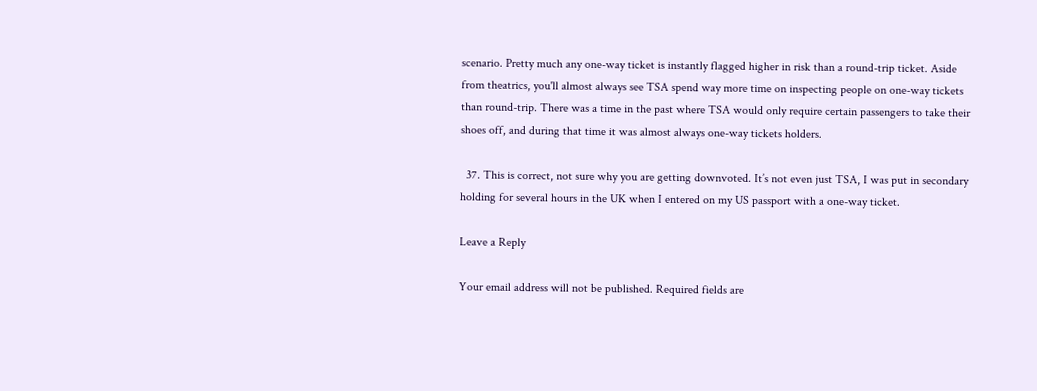scenario. Pretty much any one-way ticket is instantly flagged higher in risk than a round-trip ticket. Aside from theatrics, you'll almost always see TSA spend way more time on inspecting people on one-way tickets than round-trip. There was a time in the past where TSA would only require certain passengers to take their shoes off, and during that time it was almost always one-way tickets holders.

  37. This is correct, not sure why you are getting downvoted. It’s not even just TSA, I was put in secondary holding for several hours in the UK when I entered on my US passport with a one-way ticket.

Leave a Reply

Your email address will not be published. Required fields are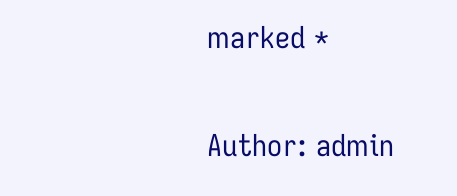marked *

Author: admin